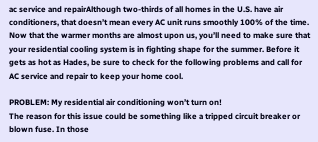ac service and repairAlthough two-thirds of all homes in the U.S. have air conditioners, that doesn’t mean every AC unit runs smoothly 100% of the time. Now that the warmer months are almost upon us, you’ll need to make sure that your residential cooling system is in fighting shape for the summer. Before it gets as hot as Hades, be sure to check for the following problems and call for AC service and repair to keep your home cool.

PROBLEM: My residential air conditioning won’t turn on!
The reason for this issue could be something like a tripped circuit breaker or blown fuse. In those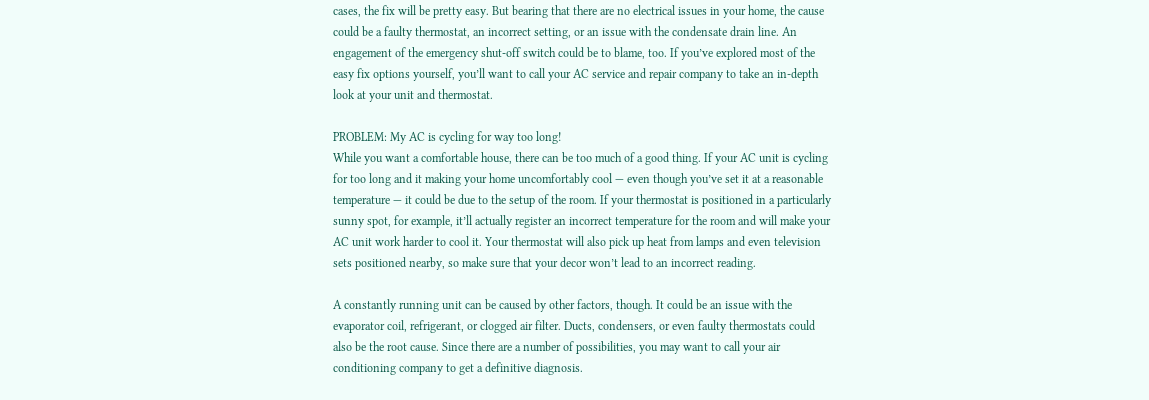cases, the fix will be pretty easy. But bearing that there are no electrical issues in your home, the cause could be a faulty thermostat, an incorrect setting, or an issue with the condensate drain line. An engagement of the emergency shut-off switch could be to blame, too. If you’ve explored most of the easy fix options yourself, you’ll want to call your AC service and repair company to take an in-depth look at your unit and thermostat.

PROBLEM: My AC is cycling for way too long!
While you want a comfortable house, there can be too much of a good thing. If your AC unit is cycling for too long and it making your home uncomfortably cool — even though you’ve set it at a reasonable temperature — it could be due to the setup of the room. If your thermostat is positioned in a particularly sunny spot, for example, it’ll actually register an incorrect temperature for the room and will make your AC unit work harder to cool it. Your thermostat will also pick up heat from lamps and even television sets positioned nearby, so make sure that your decor won’t lead to an incorrect reading.

A constantly running unit can be caused by other factors, though. It could be an issue with the evaporator coil, refrigerant, or clogged air filter. Ducts, condensers, or even faulty thermostats could also be the root cause. Since there are a number of possibilities, you may want to call your air conditioning company to get a definitive diagnosis.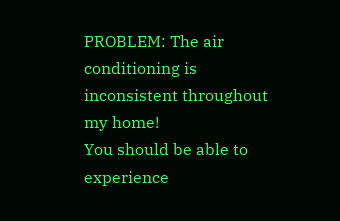PROBLEM: The air conditioning is inconsistent throughout my home!
You should be able to experience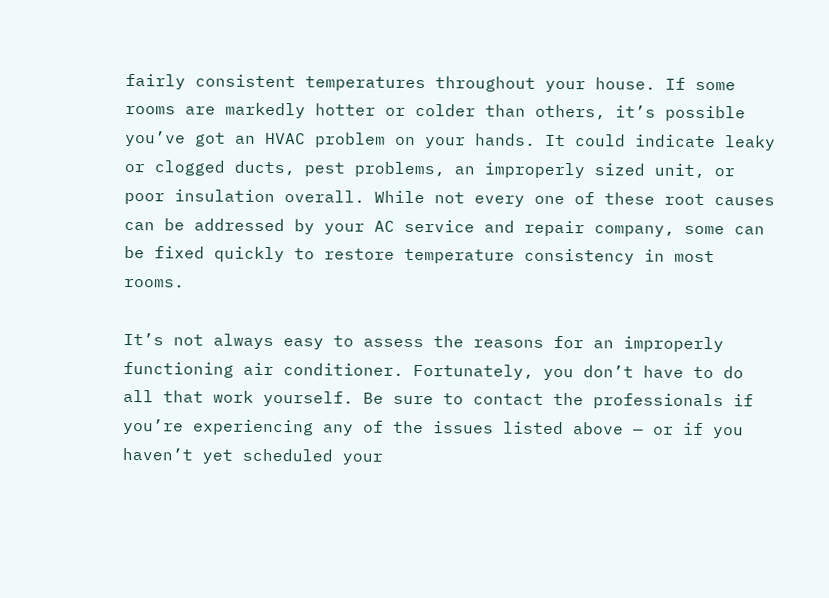fairly consistent temperatures throughout your house. If some rooms are markedly hotter or colder than others, it’s possible you’ve got an HVAC problem on your hands. It could indicate leaky or clogged ducts, pest problems, an improperly sized unit, or poor insulation overall. While not every one of these root causes can be addressed by your AC service and repair company, some can be fixed quickly to restore temperature consistency in most rooms.

It’s not always easy to assess the reasons for an improperly functioning air conditioner. Fortunately, you don’t have to do all that work yourself. Be sure to contact the professionals if you’re experiencing any of the issues listed above — or if you haven’t yet scheduled your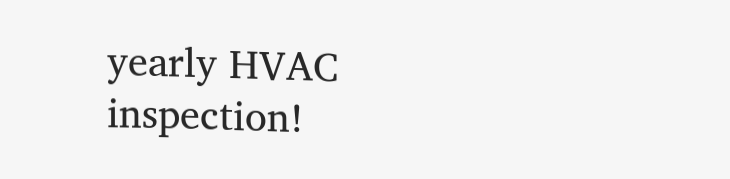yearly HVAC inspection!